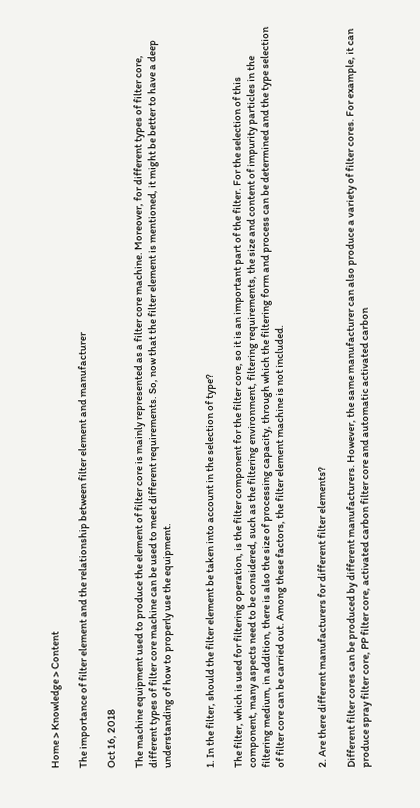Home > Knowledge > Content

The importance of filter element and the relationship between filter element and manufacturer

Oct 16, 2018

The machine equipment used to produce the element of filter core is mainly represented as a filter core machine. Moreover, for different types of filter core, different types of filter core machine can be used to meet different requirements. So, now that the filter element is mentioned, it might be better to have a deep understanding of how to properly use the equipment.


1. In the filter, should the filter element be taken into account in the selection of type?

The filter, which is used for filtering operation, is the filter component for the filter core, so it is an important part of the filter. For the selection of this component, many aspects need to be considered, such as the filtering environment, filtering requirements, the size and content of impurity particles in the filtering medium, in addition, there is also the size of processing capacity, through which the filtering form and process can be determined and the type selection of filter core can be carried out. Among these factors, the filter element machine is not included.


2. Are there different manufacturers for different filter elements?

Different filter cores can be produced by different manufacturers. However, the same manufacturer can also produce a variety of filter cores. For example, it can produce spray filter core, PP filter core, activated carbon filter core and automatic activated carbon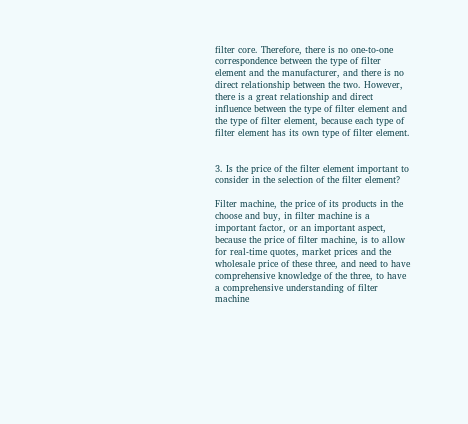filter core. Therefore, there is no one-to-one correspondence between the type of filter element and the manufacturer, and there is no direct relationship between the two. However, there is a great relationship and direct influence between the type of filter element and the type of filter element, because each type of filter element has its own type of filter element.


3. Is the price of the filter element important to consider in the selection of the filter element?

Filter machine, the price of its products in the choose and buy, in filter machine is a important factor, or an important aspect, because the price of filter machine, is to allow for real-time quotes, market prices and the wholesale price of these three, and need to have comprehensive knowledge of the three, to have a comprehensive understanding of filter machine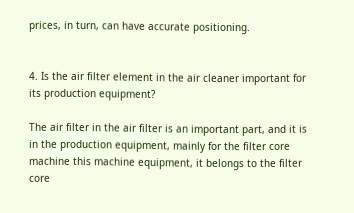prices, in turn, can have accurate positioning.


4. Is the air filter element in the air cleaner important for its production equipment?

The air filter in the air filter is an important part, and it is in the production equipment, mainly for the filter core machine this machine equipment, it belongs to the filter core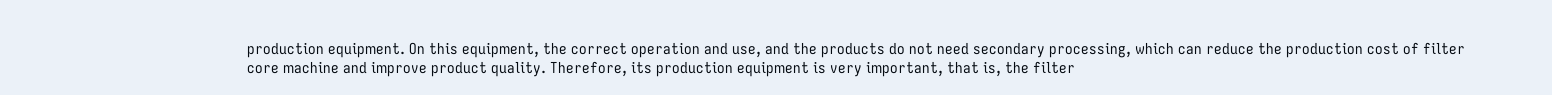production equipment. On this equipment, the correct operation and use, and the products do not need secondary processing, which can reduce the production cost of filter core machine and improve product quality. Therefore, its production equipment is very important, that is, the filter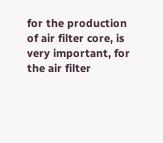for the production of air filter core, is very important, for the air filter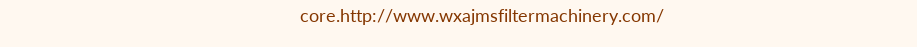core.http://www.wxajmsfiltermachinery.com/